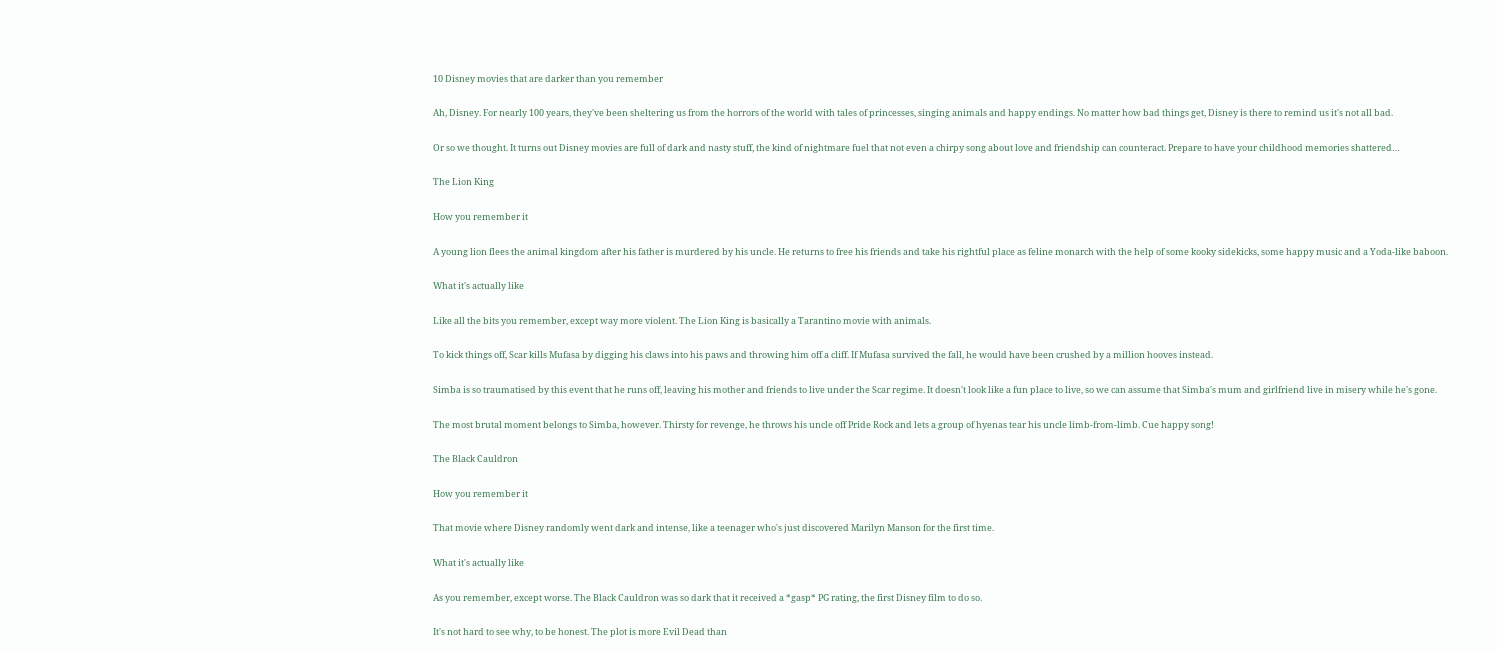10 Disney movies that are darker than you remember

Ah, Disney. For nearly 100 years, they've been sheltering us from the horrors of the world with tales of princesses, singing animals and happy endings. No matter how bad things get, Disney is there to remind us it's not all bad.

Or so we thought. It turns out Disney movies are full of dark and nasty stuff, the kind of nightmare fuel that not even a chirpy song about love and friendship can counteract. Prepare to have your childhood memories shattered…

The Lion King

How you remember it

A young lion flees the animal kingdom after his father is murdered by his uncle. He returns to free his friends and take his rightful place as feline monarch with the help of some kooky sidekicks, some happy music and a Yoda-like baboon.

What it's actually like

Like all the bits you remember, except way more violent. The Lion King is basically a Tarantino movie with animals.

To kick things off, Scar kills Mufasa by digging his claws into his paws and throwing him off a cliff. If Mufasa survived the fall, he would have been crushed by a million hooves instead.

Simba is so traumatised by this event that he runs off, leaving his mother and friends to live under the Scar regime. It doesn't look like a fun place to live, so we can assume that Simba's mum and girlfriend live in misery while he's gone.

The most brutal moment belongs to Simba, however. Thirsty for revenge, he throws his uncle off Pride Rock and lets a group of hyenas tear his uncle limb-from-limb. Cue happy song!

The Black Cauldron

How you remember it

That movie where Disney randomly went dark and intense, like a teenager who's just discovered Marilyn Manson for the first time.

What it's actually like

As you remember, except worse. The Black Cauldron was so dark that it received a *gasp* PG rating, the first Disney film to do so.

It's not hard to see why, to be honest. The plot is more Evil Dead than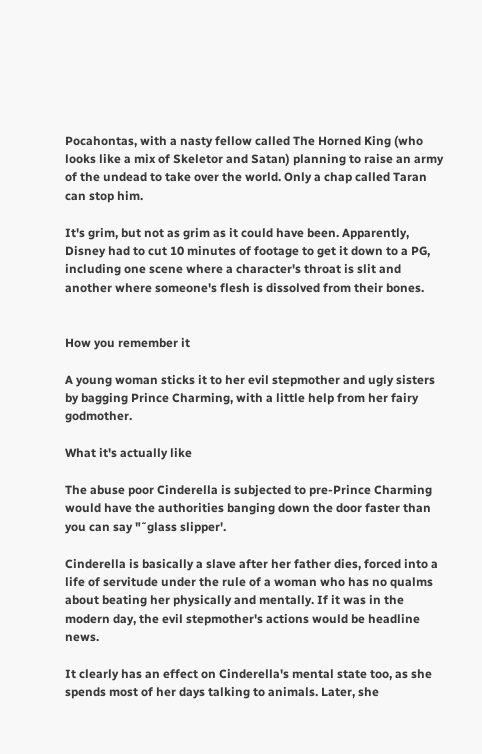Pocahontas, with a nasty fellow called The Horned King (who looks like a mix of Skeletor and Satan) planning to raise an army of the undead to take over the world. Only a chap called Taran can stop him.

It's grim, but not as grim as it could have been. Apparently, Disney had to cut 10 minutes of footage to get it down to a PG, including one scene where a character's throat is slit and another where someone's flesh is dissolved from their bones.


How you remember it

A young woman sticks it to her evil stepmother and ugly sisters by bagging Prince Charming, with a little help from her fairy godmother.

What it's actually like

The abuse poor Cinderella is subjected to pre-Prince Charming would have the authorities banging down the door faster than you can say "˜glass slipper'.

Cinderella is basically a slave after her father dies, forced into a life of servitude under the rule of a woman who has no qualms about beating her physically and mentally. If it was in the modern day, the evil stepmother's actions would be headline news.

It clearly has an effect on Cinderella's mental state too, as she spends most of her days talking to animals. Later, she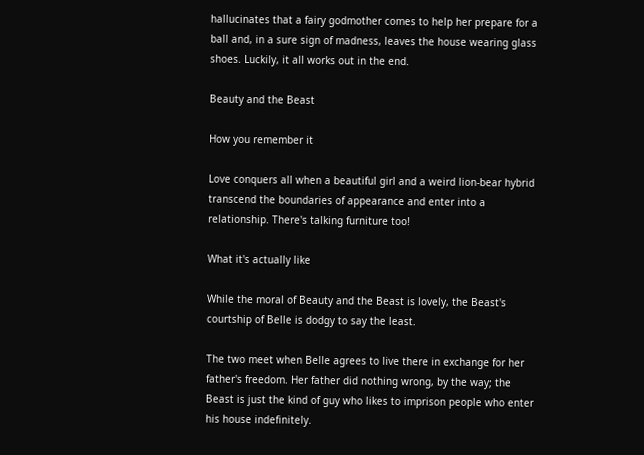hallucinates that a fairy godmother comes to help her prepare for a ball and, in a sure sign of madness, leaves the house wearing glass shoes. Luckily, it all works out in the end.

Beauty and the Beast

How you remember it

Love conquers all when a beautiful girl and a weird lion-bear hybrid transcend the boundaries of appearance and enter into a relationship. There's talking furniture too!

What it's actually like

While the moral of Beauty and the Beast is lovely, the Beast's courtship of Belle is dodgy to say the least.

The two meet when Belle agrees to live there in exchange for her father's freedom. Her father did nothing wrong, by the way; the Beast is just the kind of guy who likes to imprison people who enter his house indefinitely.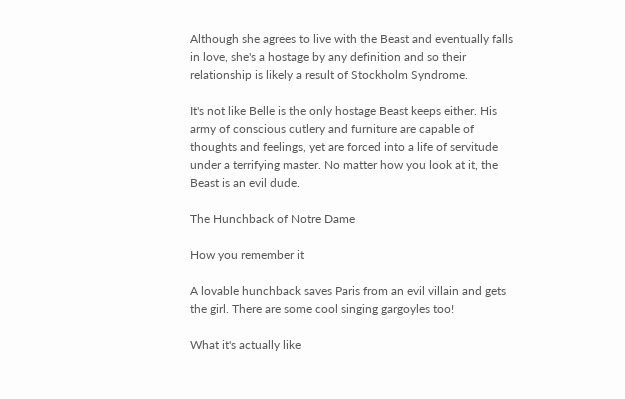Although she agrees to live with the Beast and eventually falls in love, she's a hostage by any definition and so their relationship is likely a result of Stockholm Syndrome.

It's not like Belle is the only hostage Beast keeps either. His army of conscious cutlery and furniture are capable of thoughts and feelings, yet are forced into a life of servitude under a terrifying master. No matter how you look at it, the Beast is an evil dude.

The Hunchback of Notre Dame

How you remember it

A lovable hunchback saves Paris from an evil villain and gets the girl. There are some cool singing gargoyles too!

What it's actually like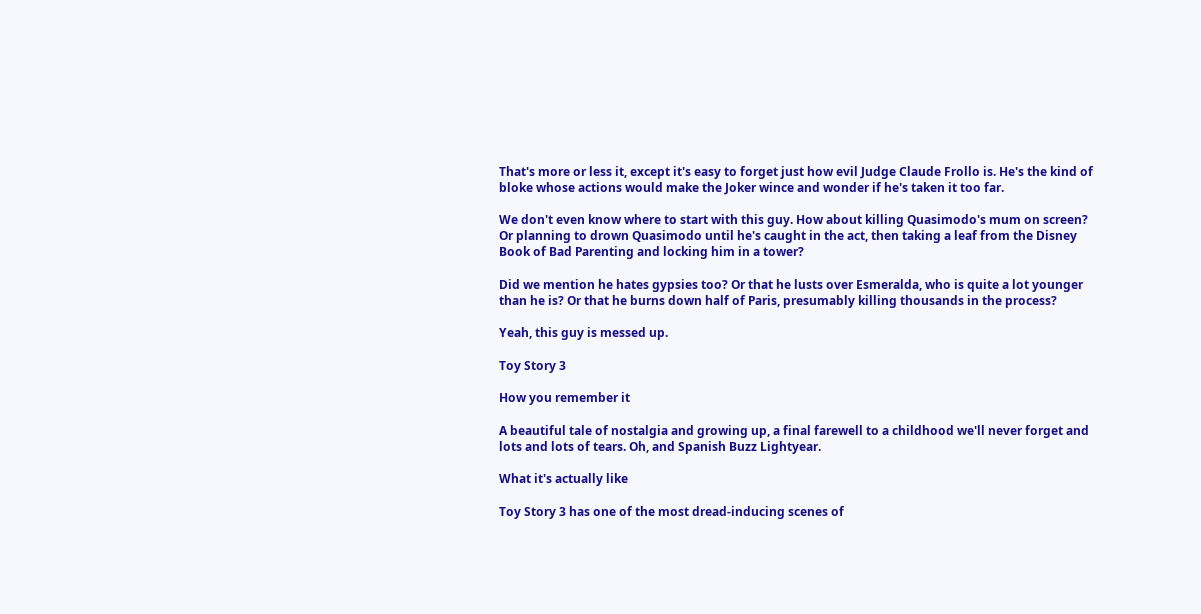That's more or less it, except it's easy to forget just how evil Judge Claude Frollo is. He's the kind of bloke whose actions would make the Joker wince and wonder if he's taken it too far.

We don't even know where to start with this guy. How about killing Quasimodo's mum on screen? Or planning to drown Quasimodo until he's caught in the act, then taking a leaf from the Disney Book of Bad Parenting and locking him in a tower?

Did we mention he hates gypsies too? Or that he lusts over Esmeralda, who is quite a lot younger than he is? Or that he burns down half of Paris, presumably killing thousands in the process?

Yeah, this guy is messed up.

Toy Story 3

How you remember it

A beautiful tale of nostalgia and growing up, a final farewell to a childhood we'll never forget and lots and lots of tears. Oh, and Spanish Buzz Lightyear.

What it's actually like

Toy Story 3 has one of the most dread-inducing scenes of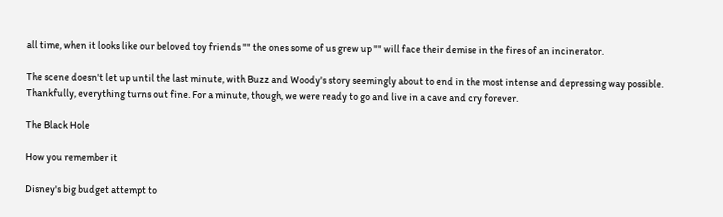all time, when it looks like our beloved toy friends "" the ones some of us grew up "" will face their demise in the fires of an incinerator.

The scene doesn't let up until the last minute, with Buzz and Woody's story seemingly about to end in the most intense and depressing way possible. Thankfully, everything turns out fine. For a minute, though, we were ready to go and live in a cave and cry forever.

The Black Hole

How you remember it

Disney's big budget attempt to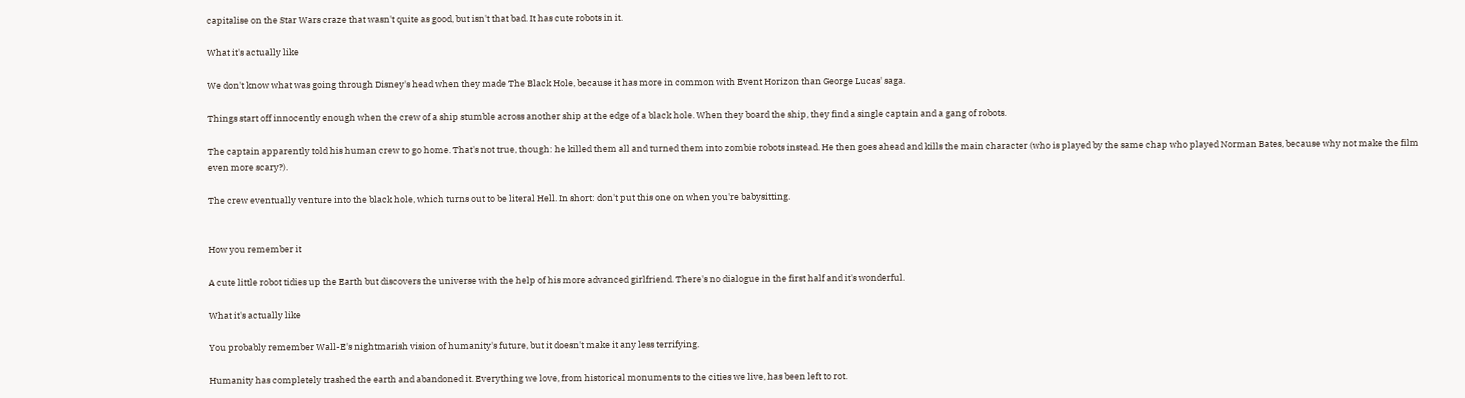capitalise on the Star Wars craze that wasn't quite as good, but isn't that bad. It has cute robots in it.

What it's actually like

We don't know what was going through Disney's head when they made The Black Hole, because it has more in common with Event Horizon than George Lucas' saga.

Things start off innocently enough when the crew of a ship stumble across another ship at the edge of a black hole. When they board the ship, they find a single captain and a gang of robots.

The captain apparently told his human crew to go home. That's not true, though: he killed them all and turned them into zombie robots instead. He then goes ahead and kills the main character (who is played by the same chap who played Norman Bates, because why not make the film even more scary?).

The crew eventually venture into the black hole, which turns out to be literal Hell. In short: don't put this one on when you're babysitting.


How you remember it

A cute little robot tidies up the Earth but discovers the universe with the help of his more advanced girlfriend. There's no dialogue in the first half and it's wonderful.

What it's actually like

You probably remember Wall-E's nightmarish vision of humanity's future, but it doesn't make it any less terrifying.

Humanity has completely trashed the earth and abandoned it. Everything we love, from historical monuments to the cities we live, has been left to rot.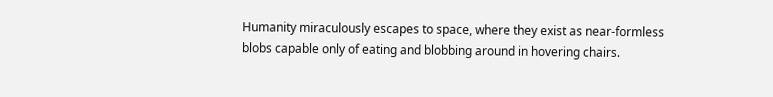Humanity miraculously escapes to space, where they exist as near-formless blobs capable only of eating and blobbing around in hovering chairs.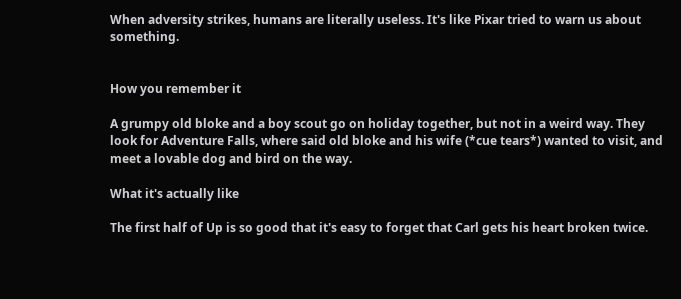When adversity strikes, humans are literally useless. It's like Pixar tried to warn us about something.


How you remember it

A grumpy old bloke and a boy scout go on holiday together, but not in a weird way. They look for Adventure Falls, where said old bloke and his wife (*cue tears*) wanted to visit, and meet a lovable dog and bird on the way.

What it's actually like

The first half of Up is so good that it's easy to forget that Carl gets his heart broken twice.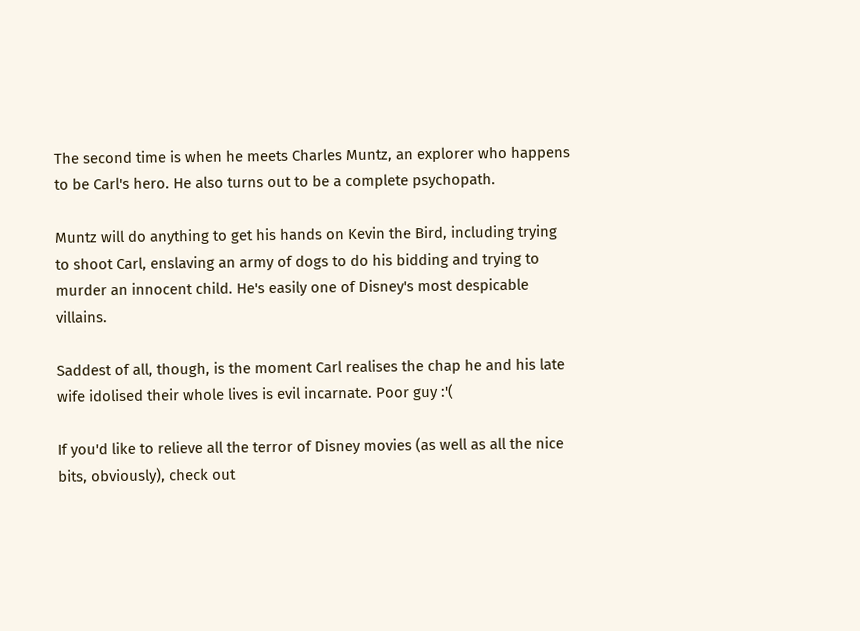The second time is when he meets Charles Muntz, an explorer who happens to be Carl's hero. He also turns out to be a complete psychopath.

Muntz will do anything to get his hands on Kevin the Bird, including trying to shoot Carl, enslaving an army of dogs to do his bidding and trying to murder an innocent child. He's easily one of Disney's most despicable villains.

Saddest of all, though, is the moment Carl realises the chap he and his late wife idolised their whole lives is evil incarnate. Poor guy :'(

If you'd like to relieve all the terror of Disney movies (as well as all the nice bits, obviously), check out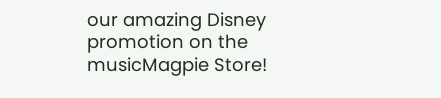our amazing Disney promotion on the musicMagpie Store!